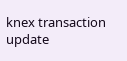knex transaction update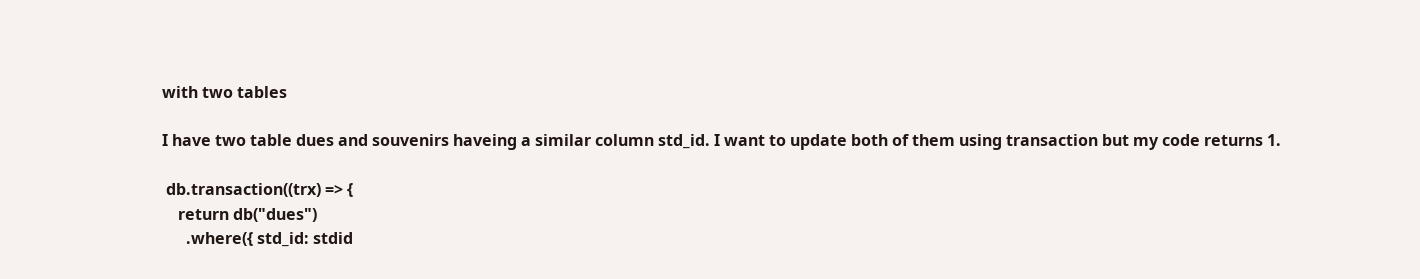with two tables

I have two table dues and souvenirs haveing a similar column std_id. I want to update both of them using transaction but my code returns 1.

 db.transaction((trx) => {
    return db("dues")
      .where({ std_id: stdid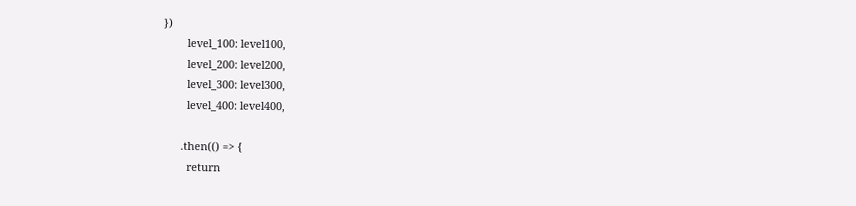})
        level_100: level100,
        level_200: level200,
        level_300: level300,
        level_400: level400,

      .then(() => {
        return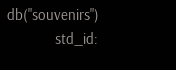db("souvenirs")
            std_id: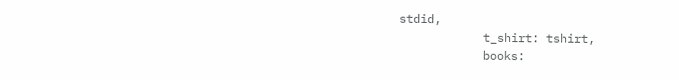stdid,
            t_shirt: tshirt,
            books: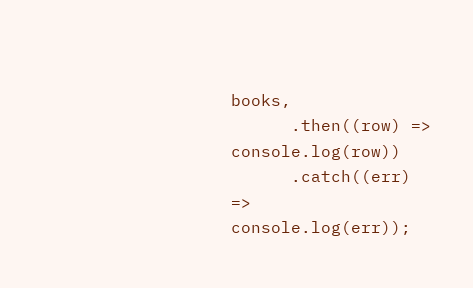books,
      .then((row) => console.log(row))
      .catch((err) => console.log(err));